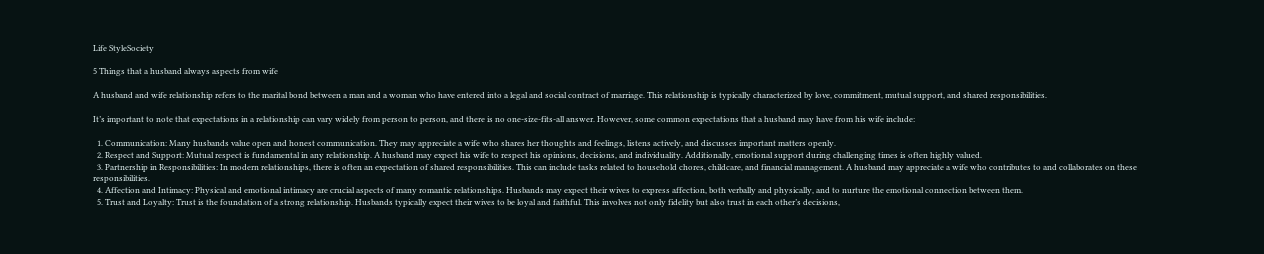Life StyleSociety

5 Things that a husband always aspects from wife

A husband and wife relationship refers to the marital bond between a man and a woman who have entered into a legal and social contract of marriage. This relationship is typically characterized by love, commitment, mutual support, and shared responsibilities.

It’s important to note that expectations in a relationship can vary widely from person to person, and there is no one-size-fits-all answer. However, some common expectations that a husband may have from his wife include:

  1. Communication: Many husbands value open and honest communication. They may appreciate a wife who shares her thoughts and feelings, listens actively, and discusses important matters openly.
  2. Respect and Support: Mutual respect is fundamental in any relationship. A husband may expect his wife to respect his opinions, decisions, and individuality. Additionally, emotional support during challenging times is often highly valued.
  3. Partnership in Responsibilities: In modern relationships, there is often an expectation of shared responsibilities. This can include tasks related to household chores, childcare, and financial management. A husband may appreciate a wife who contributes to and collaborates on these responsibilities.
  4. Affection and Intimacy: Physical and emotional intimacy are crucial aspects of many romantic relationships. Husbands may expect their wives to express affection, both verbally and physically, and to nurture the emotional connection between them.
  5. Trust and Loyalty: Trust is the foundation of a strong relationship. Husbands typically expect their wives to be loyal and faithful. This involves not only fidelity but also trust in each other’s decisions,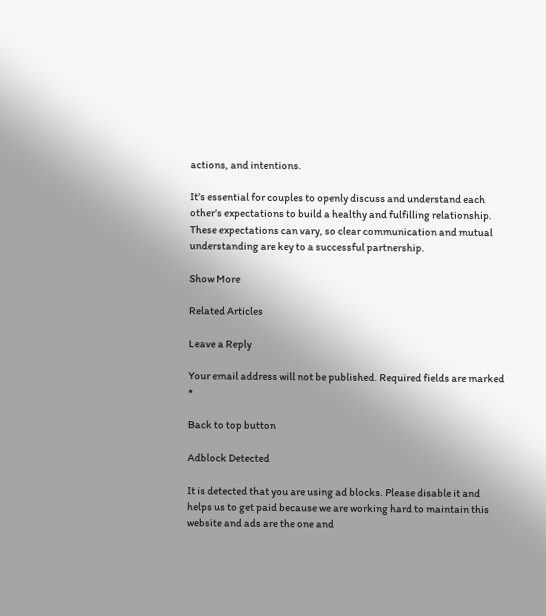actions, and intentions.

It’s essential for couples to openly discuss and understand each other’s expectations to build a healthy and fulfilling relationship. These expectations can vary, so clear communication and mutual understanding are key to a successful partnership.

Show More

Related Articles

Leave a Reply

Your email address will not be published. Required fields are marked *

Back to top button

Adblock Detected

It is detected that you are using ad blocks. Please disable it and helps us to get paid because we are working hard to maintain this website and ads are the one and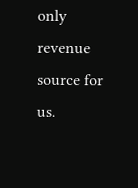only revenue source for us.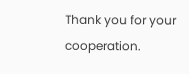Thank you for your cooperation.